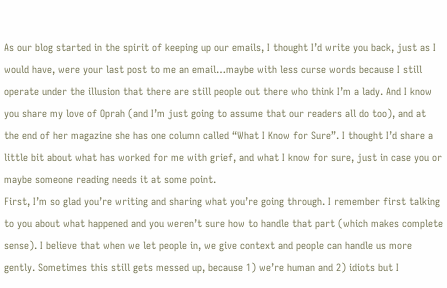As our blog started in the spirit of keeping up our emails, I thought I’d write you back, just as I would have, were your last post to me an email…maybe with less curse words because I still operate under the illusion that there are still people out there who think I’m a lady. And I know you share my love of Oprah (and I’m just going to assume that our readers all do too), and at the end of her magazine she has one column called “What I Know for Sure”. I thought I’d share a little bit about what has worked for me with grief, and what I know for sure, just in case you or maybe someone reading needs it at some point.
First, I’m so glad you’re writing and sharing what you’re going through. I remember first talking to you about what happened and you weren’t sure how to handle that part (which makes complete sense). I believe that when we let people in, we give context and people can handle us more gently. Sometimes this still gets messed up, because 1) we’re human and 2) idiots but I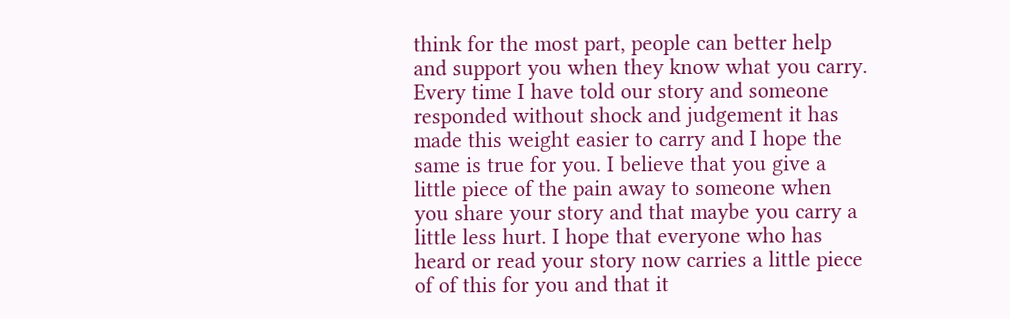think for the most part, people can better help and support you when they know what you carry. Every time I have told our story and someone responded without shock and judgement it has made this weight easier to carry and I hope the same is true for you. I believe that you give a little piece of the pain away to someone when you share your story and that maybe you carry a little less hurt. I hope that everyone who has heard or read your story now carries a little piece of of this for you and that it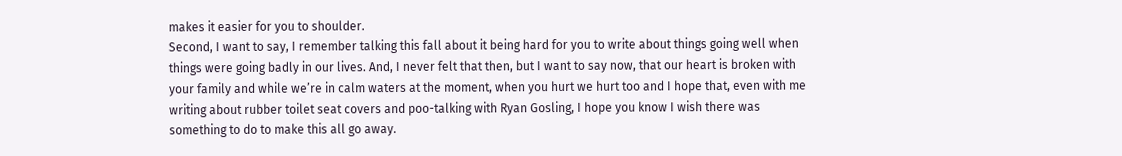makes it easier for you to shoulder.
Second, I want to say, I remember talking this fall about it being hard for you to write about things going well when things were going badly in our lives. And, I never felt that then, but I want to say now, that our heart is broken with your family and while we’re in calm waters at the moment, when you hurt we hurt too and I hope that, even with me writing about rubber toilet seat covers and poo-talking with Ryan Gosling, I hope you know I wish there was something to do to make this all go away.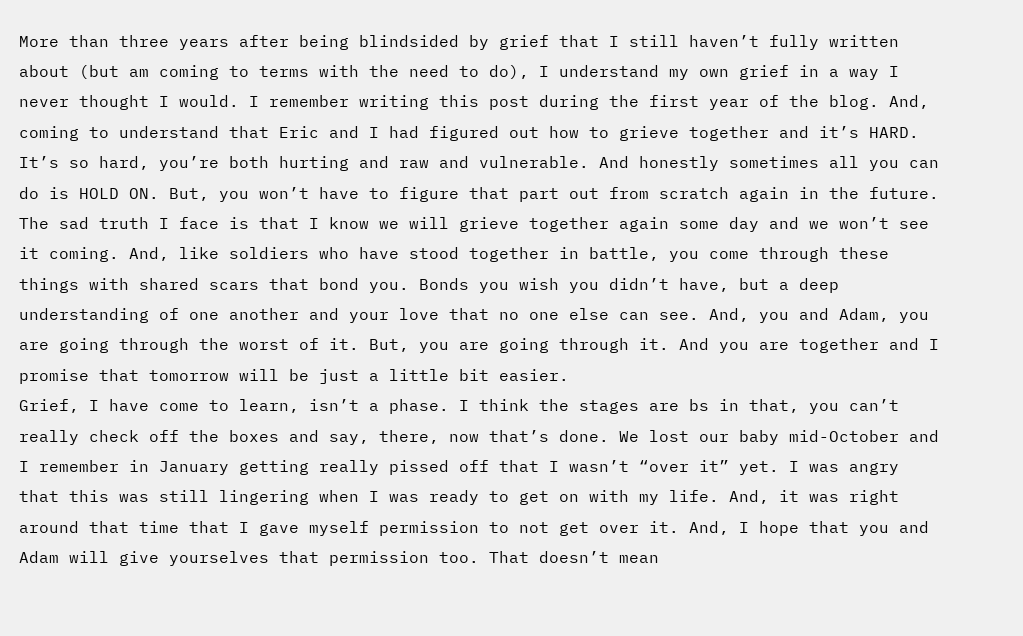More than three years after being blindsided by grief that I still haven’t fully written about (but am coming to terms with the need to do), I understand my own grief in a way I never thought I would. I remember writing this post during the first year of the blog. And, coming to understand that Eric and I had figured out how to grieve together and it’s HARD. It’s so hard, you’re both hurting and raw and vulnerable. And honestly sometimes all you can do is HOLD ON. But, you won’t have to figure that part out from scratch again in the future. The sad truth I face is that I know we will grieve together again some day and we won’t see it coming. And, like soldiers who have stood together in battle, you come through these things with shared scars that bond you. Bonds you wish you didn’t have, but a deep understanding of one another and your love that no one else can see. And, you and Adam, you are going through the worst of it. But, you are going through it. And you are together and I promise that tomorrow will be just a little bit easier.
Grief, I have come to learn, isn’t a phase. I think the stages are bs in that, you can’t really check off the boxes and say, there, now that’s done. We lost our baby mid-October and I remember in January getting really pissed off that I wasn’t “over it” yet. I was angry that this was still lingering when I was ready to get on with my life. And, it was right around that time that I gave myself permission to not get over it. And, I hope that you and Adam will give yourselves that permission too. That doesn’t mean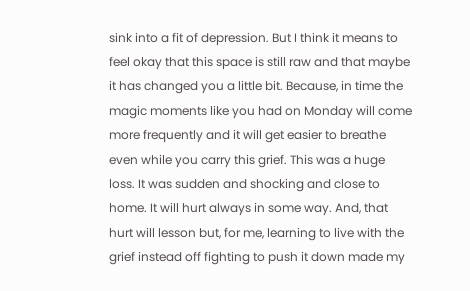sink into a fit of depression. But I think it means to feel okay that this space is still raw and that maybe it has changed you a little bit. Because, in time the magic moments like you had on Monday will come more frequently and it will get easier to breathe even while you carry this grief. This was a huge loss. It was sudden and shocking and close to home. It will hurt always in some way. And, that hurt will lesson but, for me, learning to live with the grief instead off fighting to push it down made my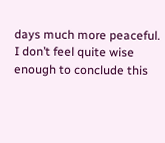days much more peaceful.
I don’t feel quite wise enough to conclude this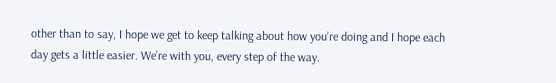other than to say, I hope we get to keep talking about how you’re doing and I hope each day gets a little easier. We’re with you, every step of the way.